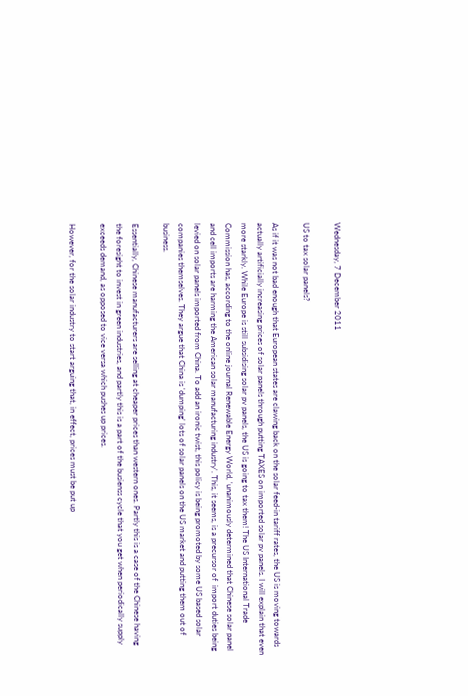Wednesday, 7 December 2011

US to tax solar panels?

As if it was not bad enough that European states are clawing back on the solar feed-in tariff rates, the US is moving towards actually artificially increasing prices of solar panels through putting TAXES on imported solar pv panels. I will explain that even more starkly. While Europe is still subsidising solar pv panels, the US is going to tax them! The US International Trade Commission has, according to the online journal Renewable Energy World, 'unanimously determined that Chinese solar panel and cell imports are harming the American solar manufacturing industry'. This, it seems, is a precursor of  import duties being levied on solar panels imported from China. To add an ironic twist, this policy is being promoted by some US based solar companies themselves. They argue that China is 'dumping' lots of solar panels on the US market and putting them out of business.

Essentially, Chinese manufacturers are selling at cheaper prices than western ones. Partly this is a case of the Chinese having the foresight to invest in green industries, and partly this is a part of the busienss cycle that you get when periodically supply exceeds demand, as opposed to vice versa which pushes up prices.

However, for the solar industry to start arguing that, in effect, prices must be put up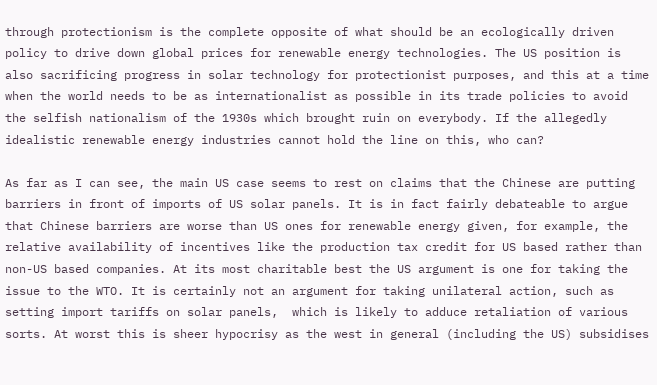through protectionism is the complete opposite of what should be an ecologically driven policy to drive down global prices for renewable energy technologies. The US position is also sacrificing progress in solar technology for protectionist purposes, and this at a time when the world needs to be as internationalist as possible in its trade policies to avoid the selfish nationalism of the 1930s which brought ruin on everybody. If the allegedly idealistic renewable energy industries cannot hold the line on this, who can?

As far as I can see, the main US case seems to rest on claims that the Chinese are putting barriers in front of imports of US solar panels. It is in fact fairly debateable to argue that Chinese barriers are worse than US ones for renewable energy given, for example, the relative availability of incentives like the production tax credit for US based rather than non-US based companies. At its most charitable best the US argument is one for taking the issue to the WTO. It is certainly not an argument for taking unilateral action, such as setting import tariffs on solar panels,  which is likely to adduce retaliation of various sorts. At worst this is sheer hypocrisy as the west in general (including the US) subsidises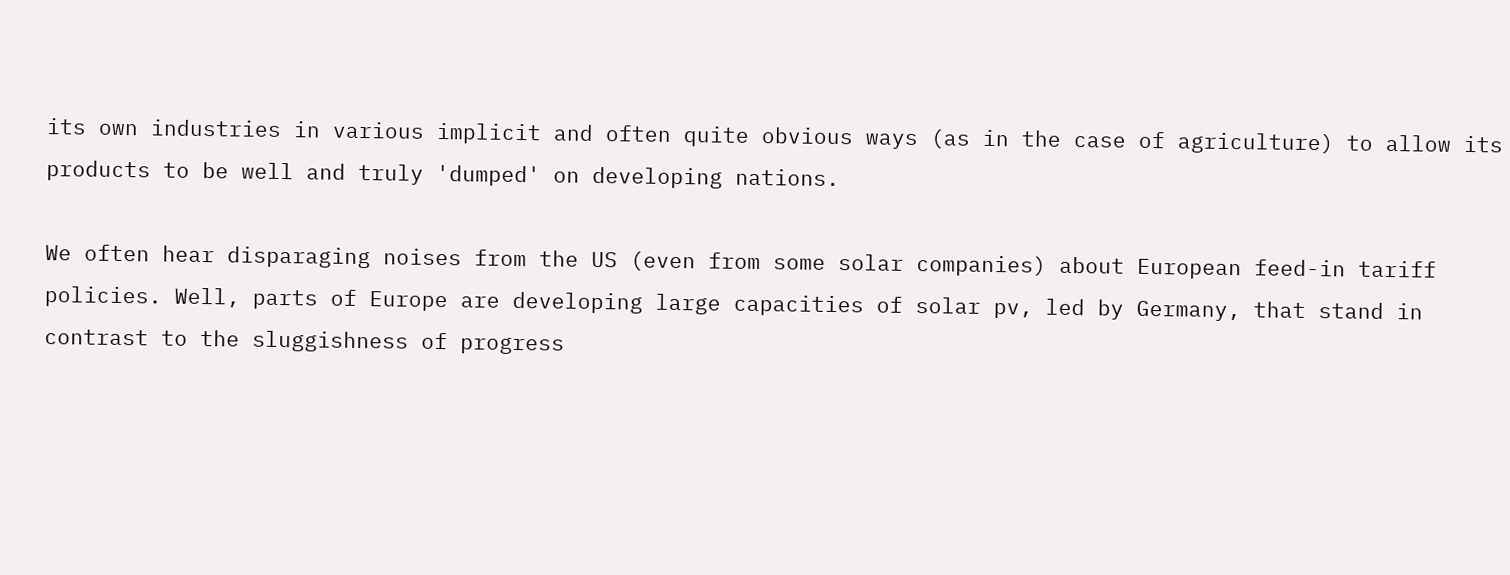its own industries in various implicit and often quite obvious ways (as in the case of agriculture) to allow its products to be well and truly 'dumped' on developing nations.

We often hear disparaging noises from the US (even from some solar companies) about European feed-in tariff policies. Well, parts of Europe are developing large capacities of solar pv, led by Germany, that stand in contrast to the sluggishness of progress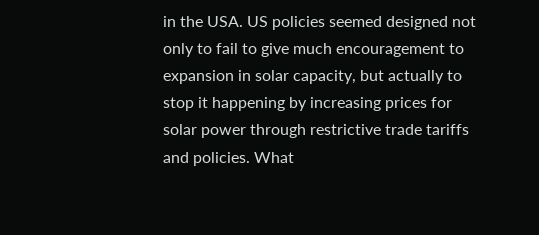in the USA. US policies seemed designed not only to fail to give much encouragement to expansion in solar capacity, but actually to stop it happening by increasing prices for solar power through restrictive trade tariffs and policies. What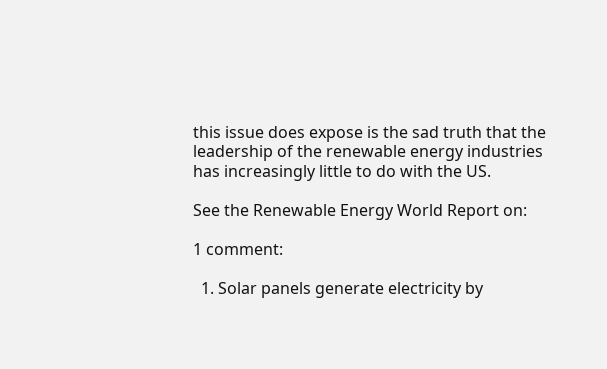this issue does expose is the sad truth that the leadership of the renewable energy industries has increasingly little to do with the US.

See the Renewable Energy World Report on:

1 comment:

  1. Solar panels generate electricity by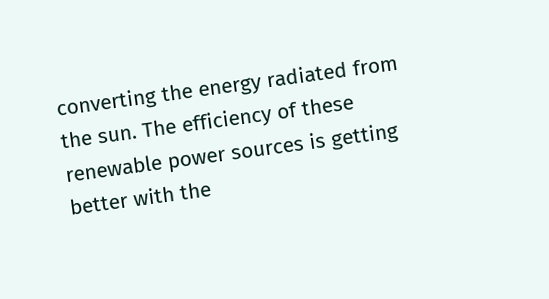converting the energy radiated from the sun. The efficiency of these renewable power sources is getting better with the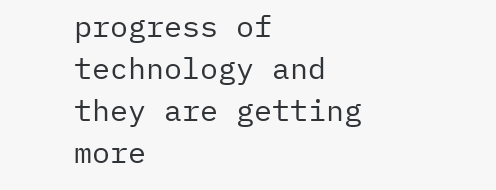progress of technology and they are getting more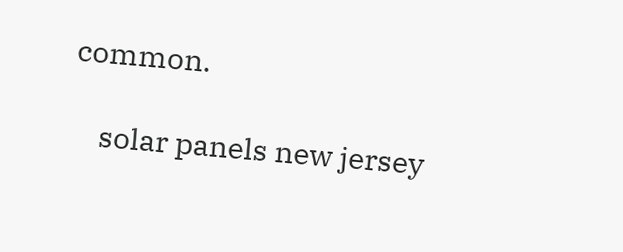common.

    solar panels new jersey